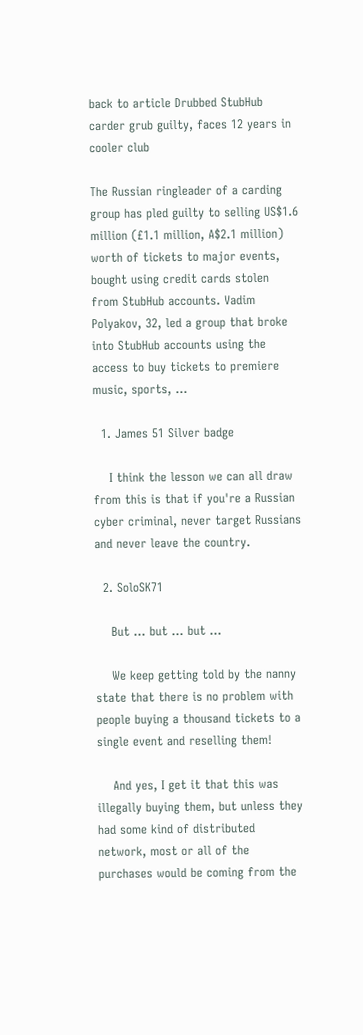back to article Drubbed StubHub carder grub guilty, faces 12 years in cooler club

The Russian ringleader of a carding group has pled guilty to selling US$1.6 million (£1.1 million, A$2.1 million) worth of tickets to major events, bought using credit cards stolen from StubHub accounts. Vadim Polyakov, 32, led a group that broke into StubHub accounts using the access to buy tickets to premiere music, sports, …

  1. James 51 Silver badge

    I think the lesson we can all draw from this is that if you're a Russian cyber criminal, never target Russians and never leave the country.

  2. SoloSK71

    But ... but ... but ...

    We keep getting told by the nanny state that there is no problem with people buying a thousand tickets to a single event and reselling them!

    And yes, I get it that this was illegally buying them, but unless they had some kind of distributed network, most or all of the purchases would be coming from the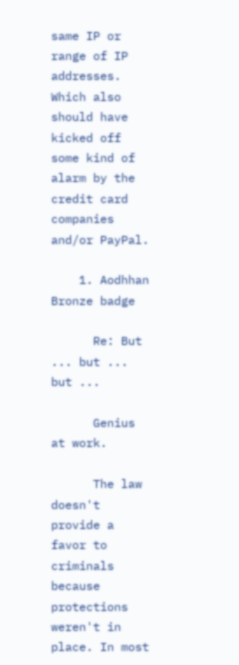same IP or range of IP addresses. Which also should have kicked off some kind of alarm by the credit card companies and/or PayPal.

    1. Aodhhan Bronze badge

      Re: But ... but ... but ...

      Genius at work.

      The law doesn't provide a favor to criminals because protections weren't in place. In most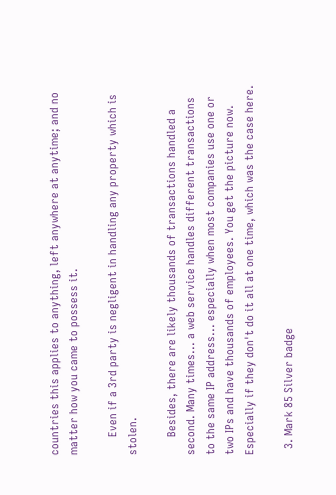countries this applies to anything, left anywhere at anytime; and no matter how you came to possess it.

      Even if a 3rd party is negligent in handling any property which is stolen.

      Besides, there are likely thousands of transactions handled a second. Many times... a web service handles different transactions to the same IP address... especially when most companies use one or two IPs and have thousands of employees. You get the picture now. Especially if they don't do it all at one time, which was the case here.

  3. Mark 85 Silver badge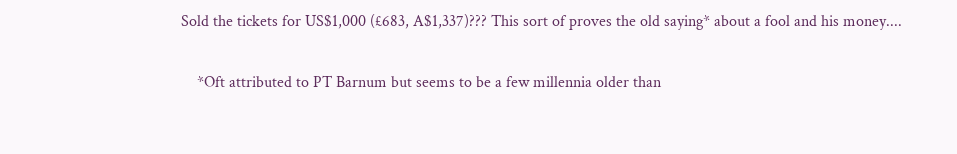Sold the tickets for US$1,000 (£683, A$1,337)??? This sort of proves the old saying* about a fool and his money....

    *Oft attributed to PT Barnum but seems to be a few millennia older than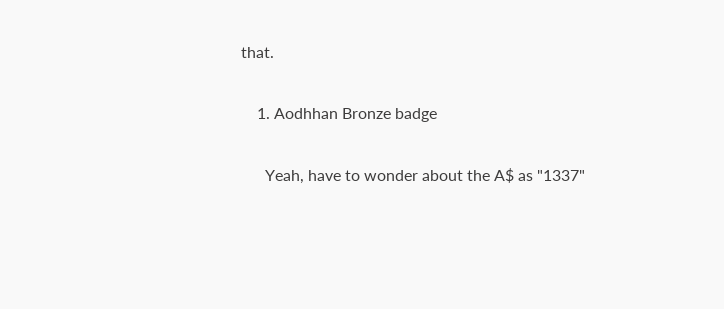that.

    1. Aodhhan Bronze badge

      Yeah, have to wonder about the A$ as "1337"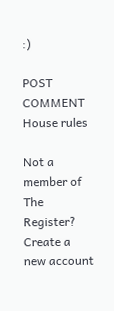:)

POST COMMENT House rules

Not a member of The Register? Create a new account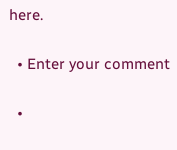here.

  • Enter your comment

  •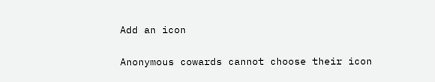Add an icon

Anonymous cowards cannot choose their icon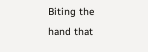Biting the hand that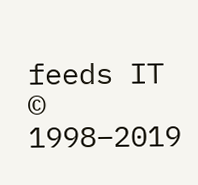feeds IT © 1998–2019